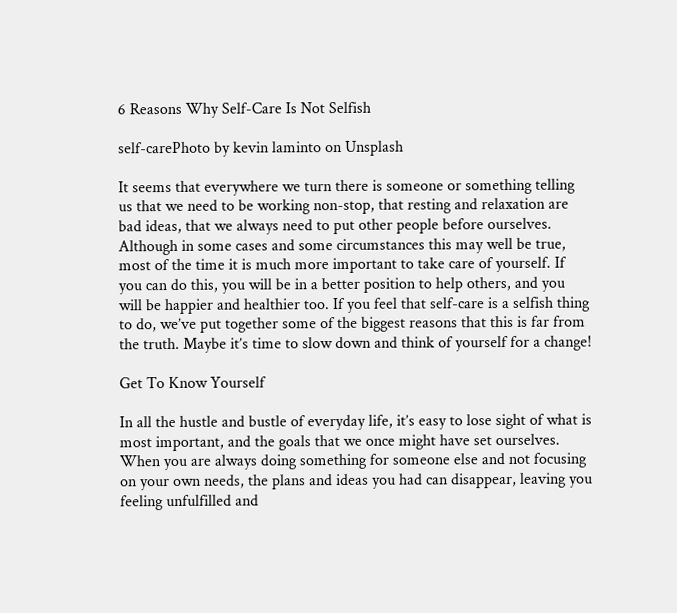6 Reasons Why Self-Care Is Not Selfish

self-carePhoto by kevin laminto on Unsplash

It seems that everywhere we turn there is someone or something telling us that we need to be working non-stop, that resting and relaxation are bad ideas, that we always need to put other people before ourselves. Although in some cases and some circumstances this may well be true, most of the time it is much more important to take care of yourself. If you can do this, you will be in a better position to help others, and you will be happier and healthier too. If you feel that self-care is a selfish thing to do, we’ve put together some of the biggest reasons that this is far from the truth. Maybe it’s time to slow down and think of yourself for a change!

Get To Know Yourself

In all the hustle and bustle of everyday life, it’s easy to lose sight of what is most important, and the goals that we once might have set ourselves. When you are always doing something for someone else and not focusing on your own needs, the plans and ideas you had can disappear, leaving you feeling unfulfilled and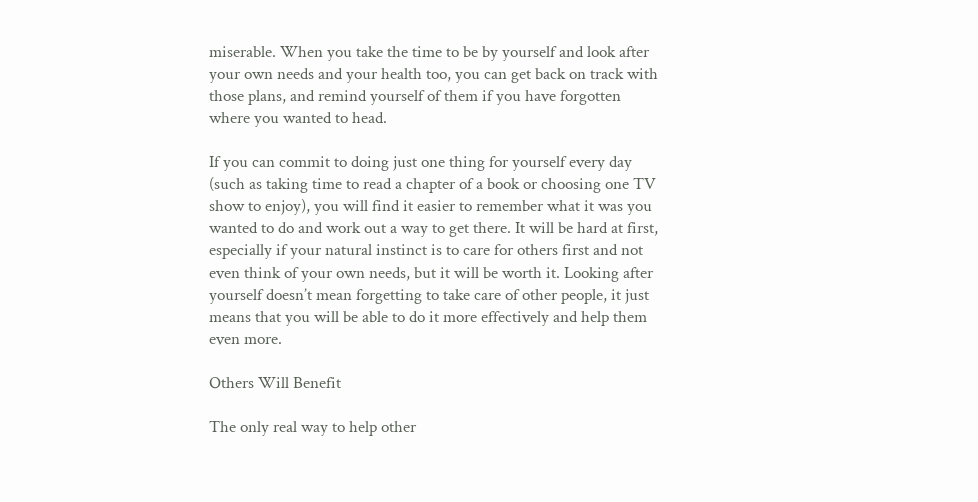miserable. When you take the time to be by yourself and look after your own needs and your health too, you can get back on track with those plans, and remind yourself of them if you have forgotten where you wanted to head.

If you can commit to doing just one thing for yourself every day (such as taking time to read a chapter of a book or choosing one TV show to enjoy), you will find it easier to remember what it was you wanted to do and work out a way to get there. It will be hard at first, especially if your natural instinct is to care for others first and not even think of your own needs, but it will be worth it. Looking after yourself doesn’t mean forgetting to take care of other people, it just means that you will be able to do it more effectively and help them even more.

Others Will Benefit

The only real way to help other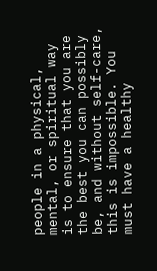people in a physical, mental, or spiritual way is to ensure that you are the best you can possibly be, and without self-care, this is impossible. You must have a healthy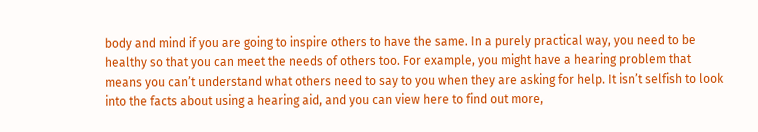body and mind if you are going to inspire others to have the same. In a purely practical way, you need to be healthy so that you can meet the needs of others too. For example, you might have a hearing problem that means you can’t understand what others need to say to you when they are asking for help. It isn’t selfish to look into the facts about using a hearing aid, and you can view here to find out more,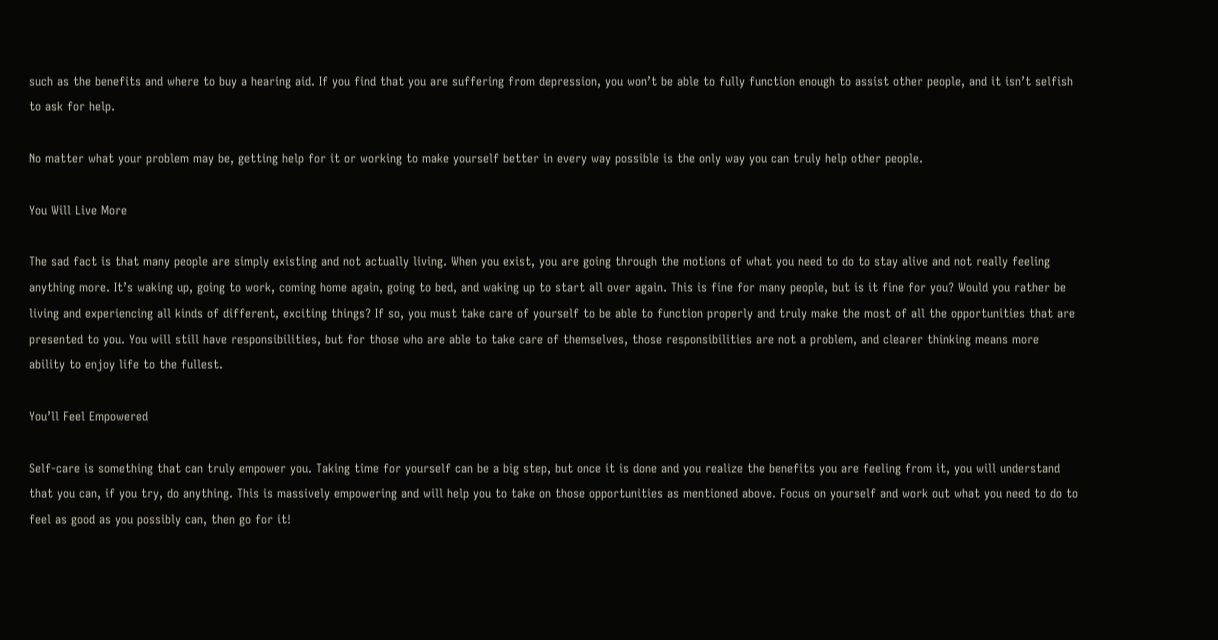such as the benefits and where to buy a hearing aid. If you find that you are suffering from depression, you won’t be able to fully function enough to assist other people, and it isn’t selfish to ask for help.

No matter what your problem may be, getting help for it or working to make yourself better in every way possible is the only way you can truly help other people.

You Will Live More

The sad fact is that many people are simply existing and not actually living. When you exist, you are going through the motions of what you need to do to stay alive and not really feeling anything more. It’s waking up, going to work, coming home again, going to bed, and waking up to start all over again. This is fine for many people, but is it fine for you? Would you rather be living and experiencing all kinds of different, exciting things? If so, you must take care of yourself to be able to function properly and truly make the most of all the opportunities that are presented to you. You will still have responsibilities, but for those who are able to take care of themselves, those responsibilities are not a problem, and clearer thinking means more ability to enjoy life to the fullest.

You’ll Feel Empowered

Self-care is something that can truly empower you. Taking time for yourself can be a big step, but once it is done and you realize the benefits you are feeling from it, you will understand that you can, if you try, do anything. This is massively empowering and will help you to take on those opportunities as mentioned above. Focus on yourself and work out what you need to do to feel as good as you possibly can, then go for it!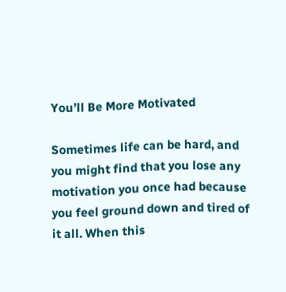You’ll Be More Motivated

Sometimes life can be hard, and you might find that you lose any motivation you once had because you feel ground down and tired of it all. When this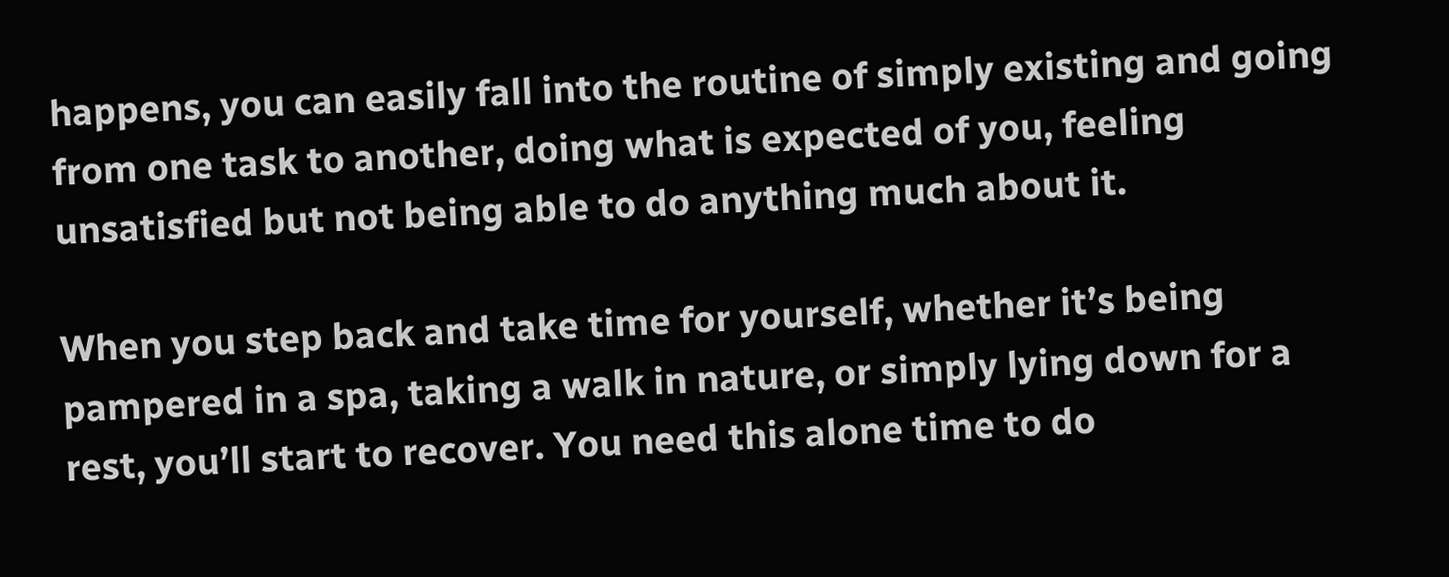happens, you can easily fall into the routine of simply existing and going from one task to another, doing what is expected of you, feeling unsatisfied but not being able to do anything much about it.

When you step back and take time for yourself, whether it’s being pampered in a spa, taking a walk in nature, or simply lying down for a rest, you’ll start to recover. You need this alone time to do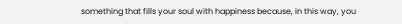something that fills your soul with happiness because, in this way, you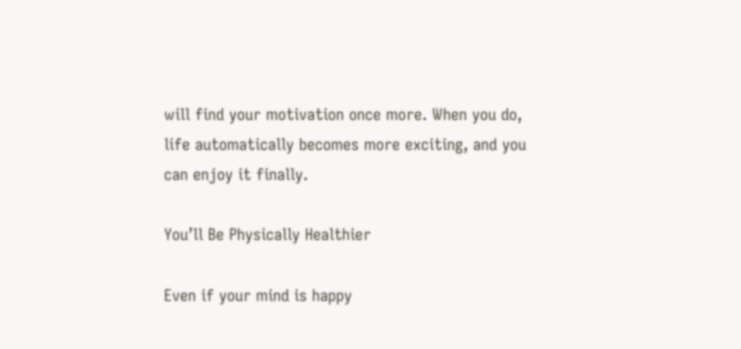will find your motivation once more. When you do, life automatically becomes more exciting, and you can enjoy it finally.

You’ll Be Physically Healthier

Even if your mind is happy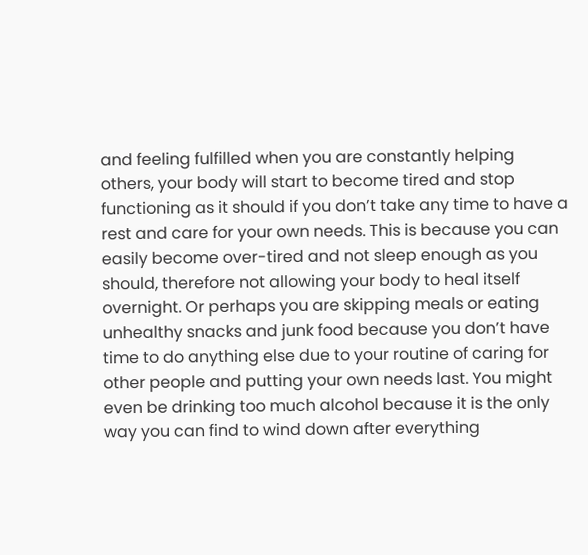and feeling fulfilled when you are constantly helping others, your body will start to become tired and stop functioning as it should if you don’t take any time to have a rest and care for your own needs. This is because you can easily become over-tired and not sleep enough as you should, therefore not allowing your body to heal itself overnight. Or perhaps you are skipping meals or eating unhealthy snacks and junk food because you don’t have time to do anything else due to your routine of caring for other people and putting your own needs last. You might even be drinking too much alcohol because it is the only way you can find to wind down after everything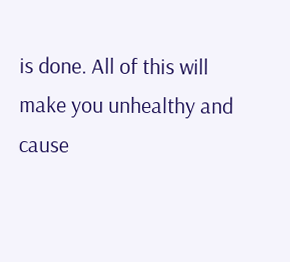is done. All of this will make you unhealthy and cause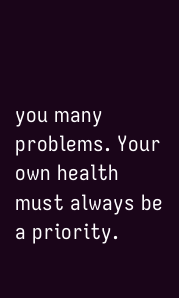you many problems. Your own health must always be a priority.